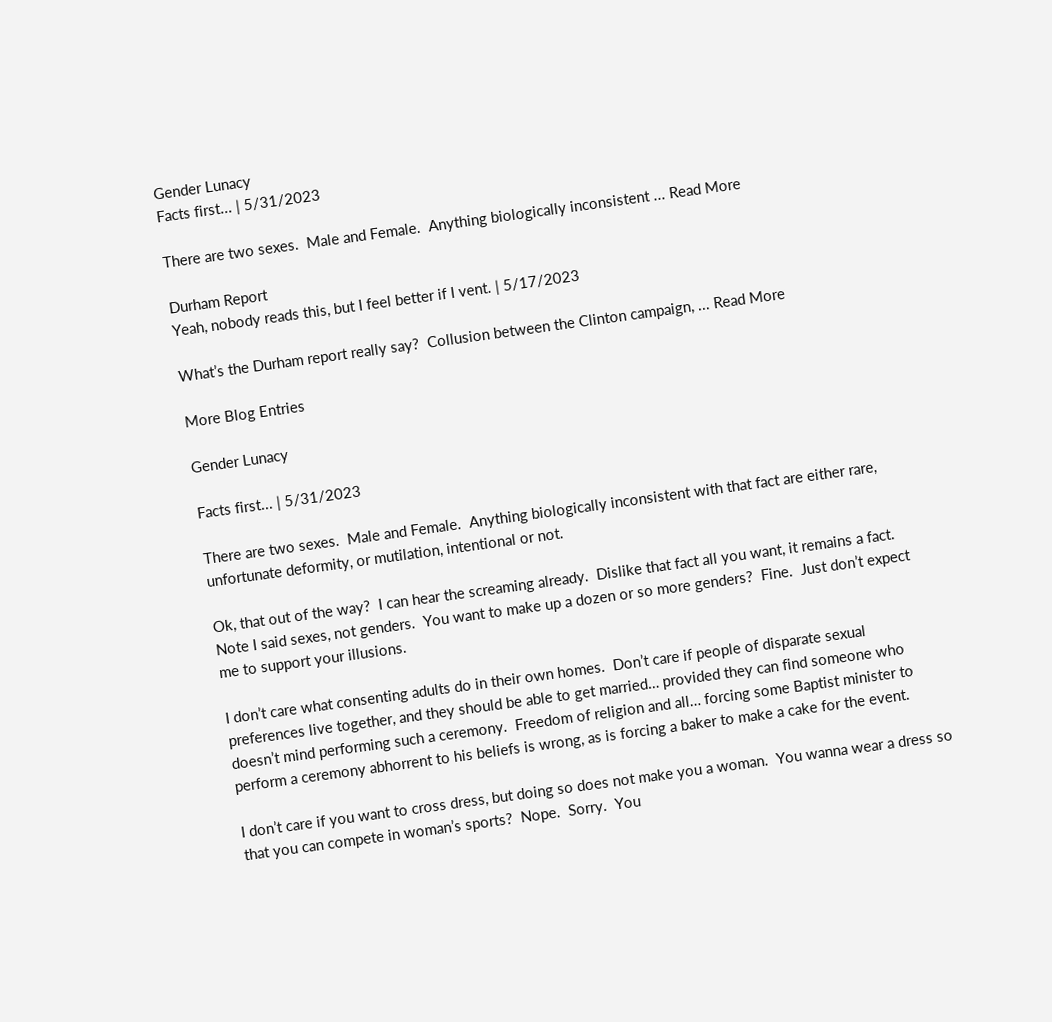Gender Lunacy
Facts first... | 5/31/2023

There are two sexes.  Male and Female.  Anything biologically inconsistent ... Read More

Durham Report
Yeah, nobody reads this, but I feel better if I vent. | 5/17/2023

What’s the Durham report really say?  Collusion between the Clinton campaign, ... Read More

More Blog Entries

Gender Lunacy

Facts first... | 5/31/2023

There are two sexes.  Male and Female.  Anything biologically inconsistent with that fact are either rare, unfortunate deformity, or mutilation, intentional or not.

Ok, that out of the way?  I can hear the screaming already.  Dislike that fact all you want, it remains a fact.  Note I said sexes, not genders.  You want to make up a dozen or so more genders?  Fine.  Just don’t expect me to support your illusions.

I don’t care what consenting adults do in their own homes.  Don’t care if people of disparate sexual preferences live together, and they should be able to get married… provided they can find someone who doesn’t mind performing such a ceremony.  Freedom of religion and all… forcing some Baptist minister to perform a ceremony abhorrent to his beliefs is wrong, as is forcing a baker to make a cake for the event.

I don’t care if you want to cross dress, but doing so does not make you a woman.  You wanna wear a dress so that you can compete in woman’s sports?  Nope.  Sorry.  You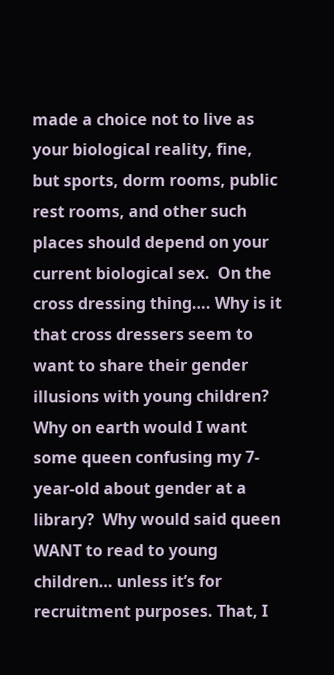made a choice not to live as your biological reality, fine, but sports, dorm rooms, public rest rooms, and other such places should depend on your current biological sex.  On the cross dressing thing…. Why is it that cross dressers seem to want to share their gender illusions with young children?  Why on earth would I want some queen confusing my 7-year-old about gender at a library?  Why would said queen WANT to read to young children… unless it’s for recruitment purposes. That, I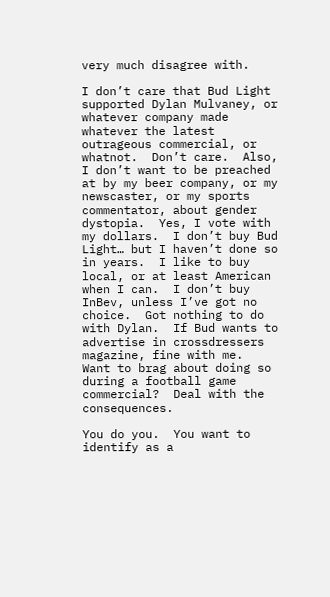very much disagree with.

I don’t care that Bud Light supported Dylan Mulvaney, or whatever company made whatever the latest outrageous commercial, or whatnot.  Don’t care.  Also, I don’t want to be preached at by my beer company, or my newscaster, or my sports commentator, about gender dystopia.  Yes, I vote with my dollars.  I don’t buy Bud Light… but I haven’t done so in years.  I like to buy local, or at least American when I can.  I don’t buy InBev, unless I’ve got no choice.  Got nothing to do with Dylan.  If Bud wants to advertise in crossdressers magazine, fine with me.  Want to brag about doing so during a football game commercial?  Deal with the consequences.

You do you.  You want to identify as a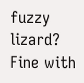fuzzy lizard?  Fine with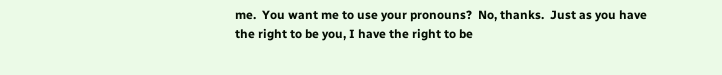me.  You want me to use your pronouns?  No, thanks.  Just as you have the right to be you, I have the right to be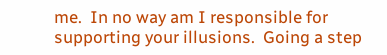me.  In no way am I responsible for supporting your illusions.  Going a step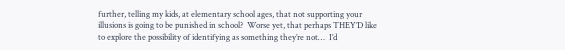further, telling my kids, at elementary school ages, that not supporting your illusions is going to be punished in school?  Worse yet, that perhaps THEY’D like to explore the possibility of identifying as something they’re not…  I’d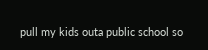pull my kids outa public school so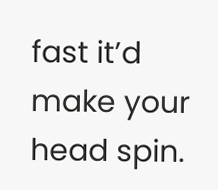fast it’d make your head spin.